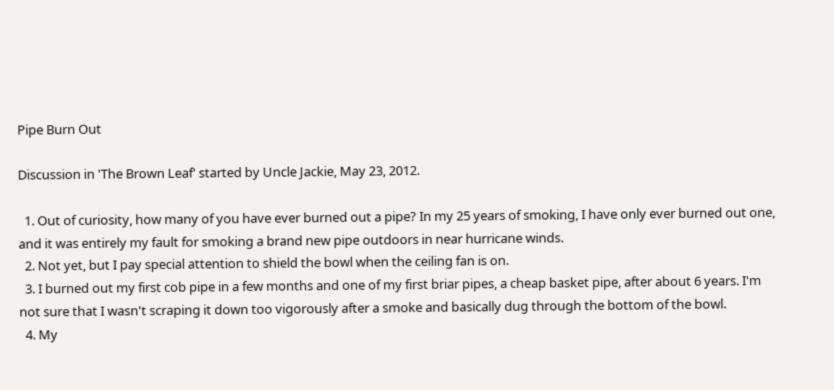Pipe Burn Out

Discussion in 'The Brown Leaf' started by Uncle Jackie, May 23, 2012.

  1. Out of curiosity, how many of you have ever burned out a pipe? In my 25 years of smoking, I have only ever burned out one, and it was entirely my fault for smoking a brand new pipe outdoors in near hurricane winds.
  2. Not yet, but I pay special attention to shield the bowl when the ceiling fan is on.
  3. I burned out my first cob pipe in a few months and one of my first briar pipes, a cheap basket pipe, after about 6 years. I'm not sure that I wasn't scraping it down too vigorously after a smoke and basically dug through the bottom of the bowl.
  4. My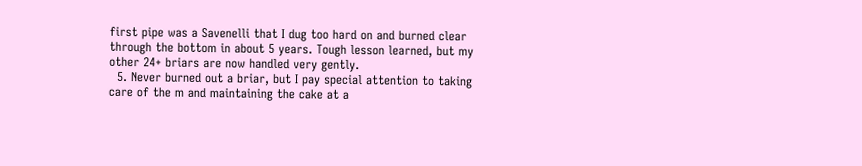first pipe was a Savenelli that I dug too hard on and burned clear through the bottom in about 5 years. Tough lesson learned, but my other 24+ briars are now handled very gently.
  5. Never burned out a briar, but I pay special attention to taking care of the m and maintaining the cake at a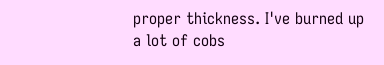proper thickness. I've burned up a lot of cobs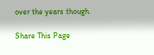over the years though.

Share This Page